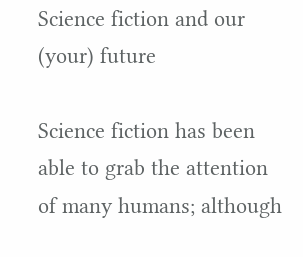Science fiction and our (your) future

Science fiction has been able to grab the attention of many humans; although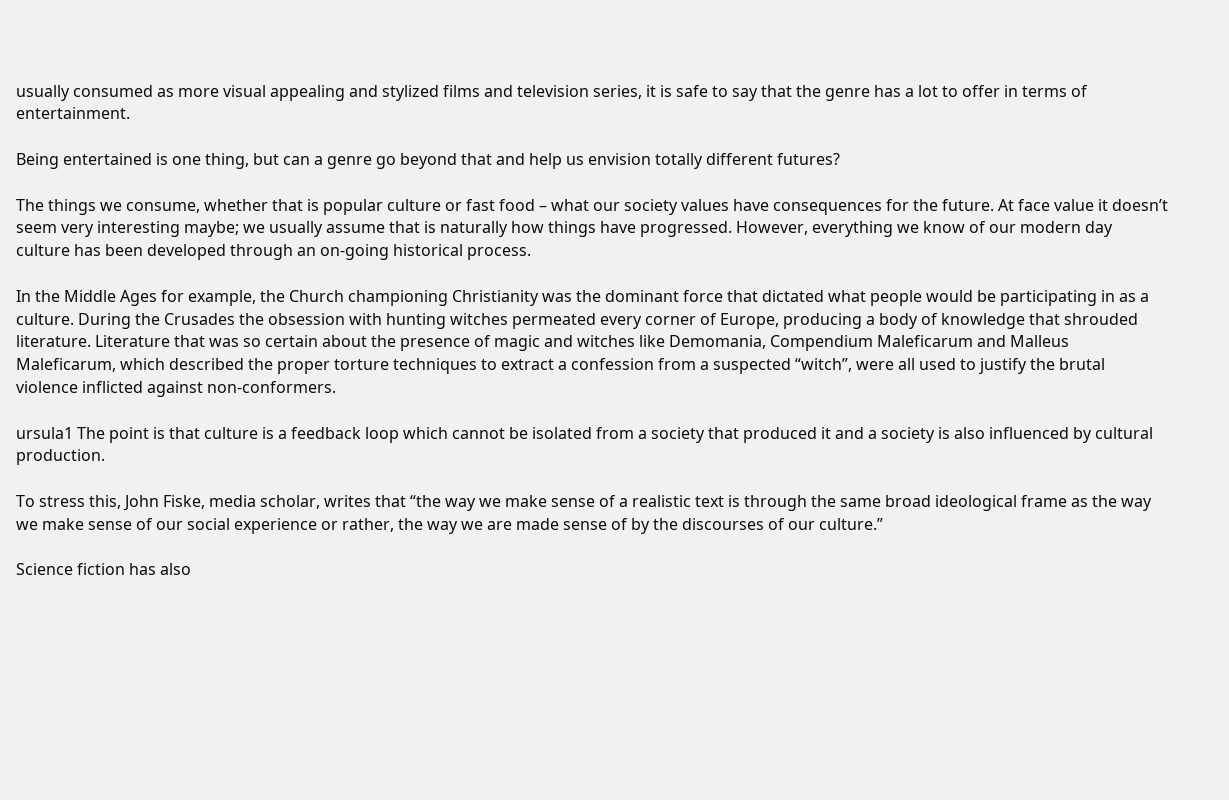usually consumed as more visual appealing and stylized films and television series, it is safe to say that the genre has a lot to offer in terms of entertainment.

Being entertained is one thing, but can a genre go beyond that and help us envision totally different futures?

The things we consume, whether that is popular culture or fast food – what our society values have consequences for the future. At face value it doesn’t seem very interesting maybe; we usually assume that is naturally how things have progressed. However, everything we know of our modern day culture has been developed through an on-going historical process.

In the Middle Ages for example, the Church championing Christianity was the dominant force that dictated what people would be participating in as a culture. During the Crusades the obsession with hunting witches permeated every corner of Europe, producing a body of knowledge that shrouded literature. Literature that was so certain about the presence of magic and witches like Demomania, Compendium Maleficarum and Malleus Maleficarum, which described the proper torture techniques to extract a confession from a suspected “witch”, were all used to justify the brutal violence inflicted against non-conformers.

ursula1 The point is that culture is a feedback loop which cannot be isolated from a society that produced it and a society is also influenced by cultural production.

To stress this, John Fiske, media scholar, writes that “the way we make sense of a realistic text is through the same broad ideological frame as the way we make sense of our social experience or rather, the way we are made sense of by the discourses of our culture.”

Science fiction has also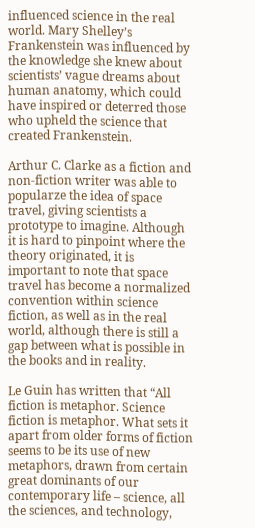influenced science in the real world. Mary Shelley’s Frankenstein was influenced by the knowledge she knew about scientists’ vague dreams about human anatomy, which could have inspired or deterred those who upheld the science that created Frankenstein.

Arthur C. Clarke as a fiction and non-fiction writer was able to popularze the idea of space travel, giving scientists a prototype to imagine. Although it is hard to pinpoint where the theory originated, it is important to note that space travel has become a normalized convention within science fiction, as well as in the real world, although there is still a gap between what is possible in the books and in reality.

Le Guin has written that “All fiction is metaphor. Science fiction is metaphor. What sets it apart from older forms of fiction seems to be its use of new metaphors, drawn from certain great dominants of our contemporary life – science, all the sciences, and technology,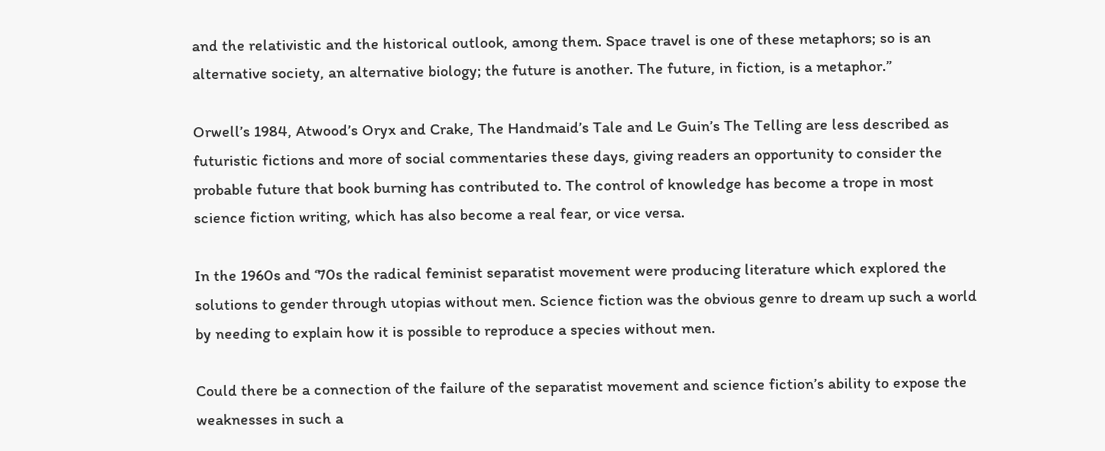and the relativistic and the historical outlook, among them. Space travel is one of these metaphors; so is an alternative society, an alternative biology; the future is another. The future, in fiction, is a metaphor.”

Orwell’s 1984, Atwood’s Oryx and Crake, The Handmaid’s Tale and Le Guin’s The Telling are less described as futuristic fictions and more of social commentaries these days, giving readers an opportunity to consider the probable future that book burning has contributed to. The control of knowledge has become a trope in most science fiction writing, which has also become a real fear, or vice versa.

In the 1960s and ‘70s the radical feminist separatist movement were producing literature which explored the solutions to gender through utopias without men. Science fiction was the obvious genre to dream up such a world by needing to explain how it is possible to reproduce a species without men.

Could there be a connection of the failure of the separatist movement and science fiction’s ability to expose the weaknesses in such a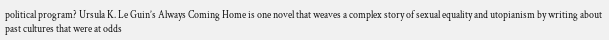political program? Ursula K. Le Guin’s Always Coming Home is one novel that weaves a complex story of sexual equality and utopianism by writing about past cultures that were at odds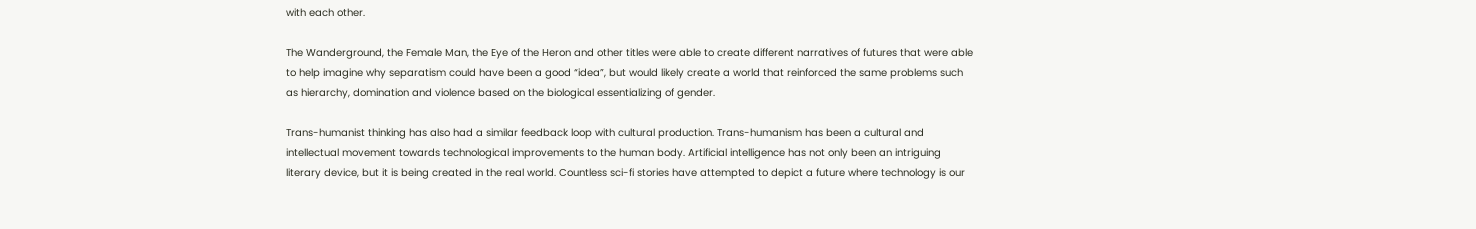with each other.

The Wanderground, the Female Man, the Eye of the Heron and other titles were able to create different narratives of futures that were able to help imagine why separatism could have been a good “idea”, but would likely create a world that reinforced the same problems such as hierarchy, domination and violence based on the biological essentializing of gender.

Trans-humanist thinking has also had a similar feedback loop with cultural production. Trans-humanism has been a cultural and intellectual movement towards technological improvements to the human body. Artificial intelligence has not only been an intriguing literary device, but it is being created in the real world. Countless sci-fi stories have attempted to depict a future where technology is our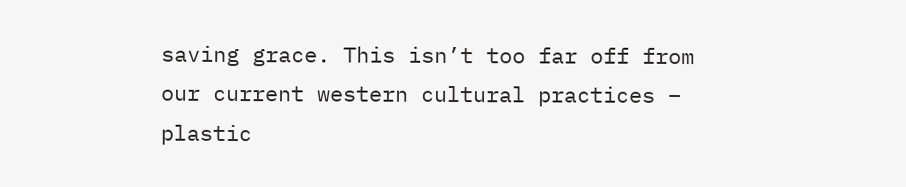saving grace. This isn’t too far off from our current western cultural practices – plastic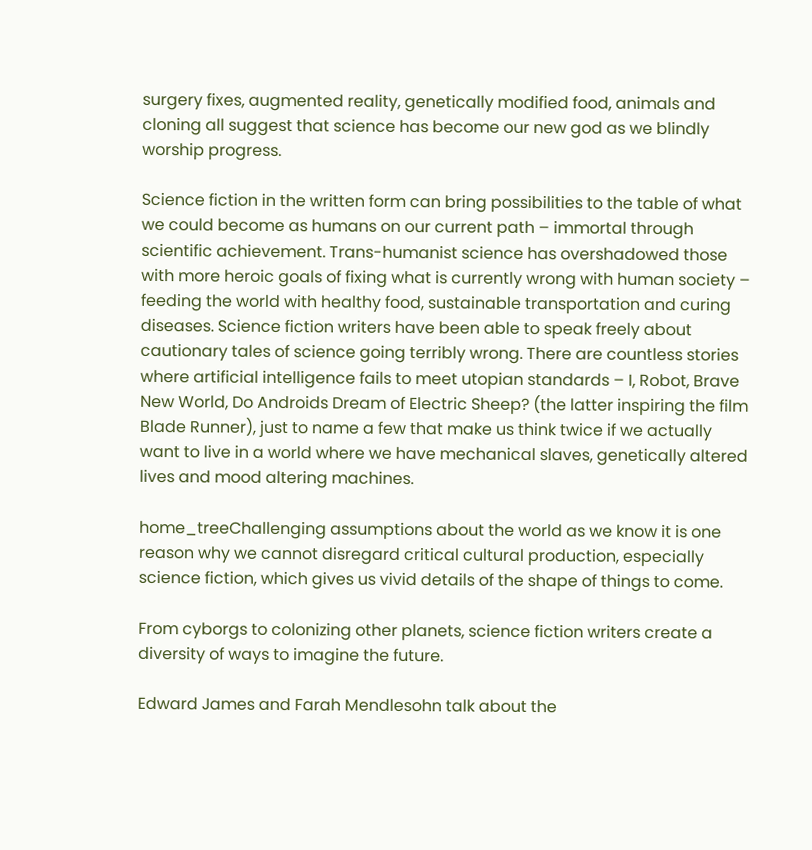surgery fixes, augmented reality, genetically modified food, animals and cloning all suggest that science has become our new god as we blindly worship progress.

Science fiction in the written form can bring possibilities to the table of what we could become as humans on our current path – immortal through scientific achievement. Trans-humanist science has overshadowed those with more heroic goals of fixing what is currently wrong with human society – feeding the world with healthy food, sustainable transportation and curing diseases. Science fiction writers have been able to speak freely about cautionary tales of science going terribly wrong. There are countless stories where artificial intelligence fails to meet utopian standards – I, Robot, Brave New World, Do Androids Dream of Electric Sheep? (the latter inspiring the film Blade Runner), just to name a few that make us think twice if we actually want to live in a world where we have mechanical slaves, genetically altered lives and mood altering machines.

home_treeChallenging assumptions about the world as we know it is one reason why we cannot disregard critical cultural production, especially science fiction, which gives us vivid details of the shape of things to come.

From cyborgs to colonizing other planets, science fiction writers create a diversity of ways to imagine the future.

Edward James and Farah Mendlesohn talk about the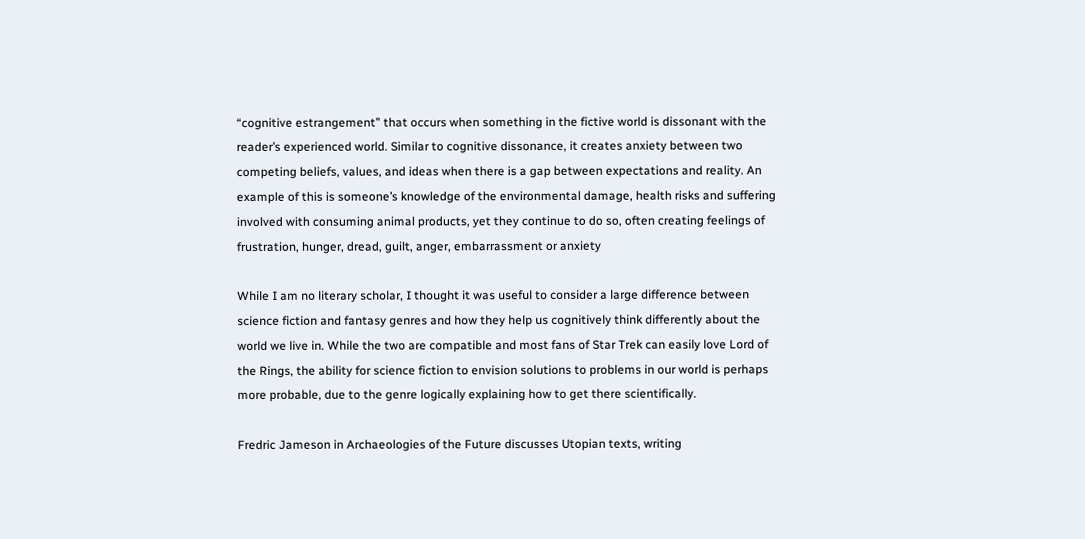“cognitive estrangement” that occurs when something in the fictive world is dissonant with the reader’s experienced world. Similar to cognitive dissonance, it creates anxiety between two competing beliefs, values, and ideas when there is a gap between expectations and reality. An example of this is someone’s knowledge of the environmental damage, health risks and suffering involved with consuming animal products, yet they continue to do so, often creating feelings of frustration, hunger, dread, guilt, anger, embarrassment or anxiety

While I am no literary scholar, I thought it was useful to consider a large difference between science fiction and fantasy genres and how they help us cognitively think differently about the world we live in. While the two are compatible and most fans of Star Trek can easily love Lord of the Rings, the ability for science fiction to envision solutions to problems in our world is perhaps more probable, due to the genre logically explaining how to get there scientifically.

Fredric Jameson in Archaeologies of the Future discusses Utopian texts, writing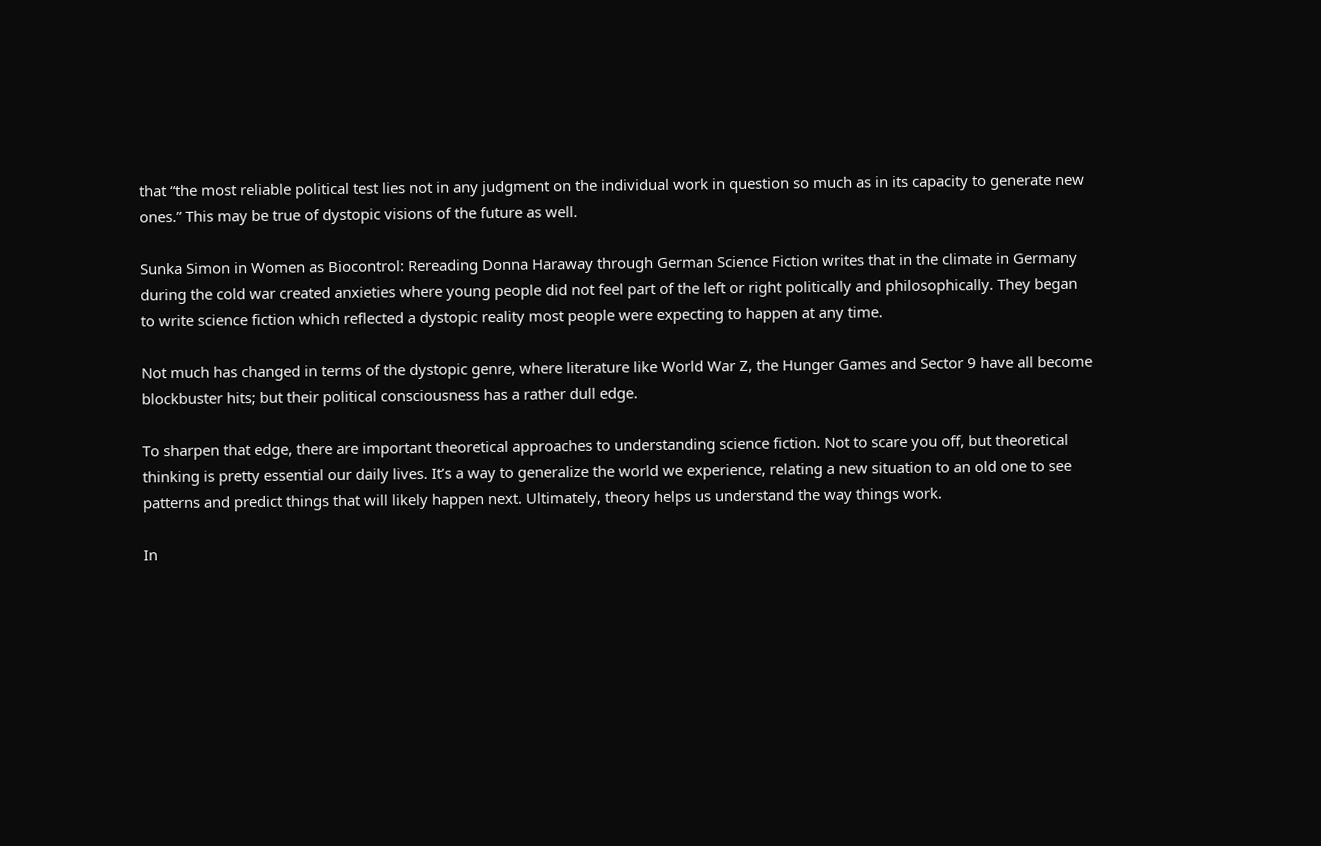that “the most reliable political test lies not in any judgment on the individual work in question so much as in its capacity to generate new ones.” This may be true of dystopic visions of the future as well.

Sunka Simon in Women as Biocontrol: Rereading Donna Haraway through German Science Fiction writes that in the climate in Germany during the cold war created anxieties where young people did not feel part of the left or right politically and philosophically. They began to write science fiction which reflected a dystopic reality most people were expecting to happen at any time.

Not much has changed in terms of the dystopic genre, where literature like World War Z, the Hunger Games and Sector 9 have all become blockbuster hits; but their political consciousness has a rather dull edge.

To sharpen that edge, there are important theoretical approaches to understanding science fiction. Not to scare you off, but theoretical thinking is pretty essential our daily lives. It’s a way to generalize the world we experience, relating a new situation to an old one to see patterns and predict things that will likely happen next. Ultimately, theory helps us understand the way things work.

In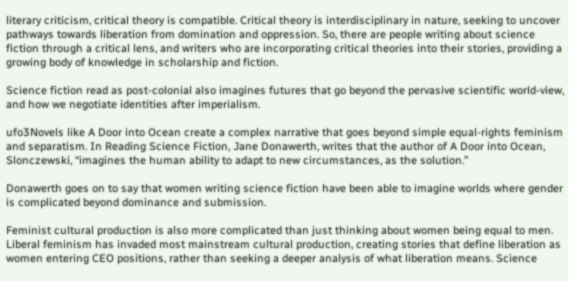literary criticism, critical theory is compatible. Critical theory is interdisciplinary in nature, seeking to uncover pathways towards liberation from domination and oppression. So, there are people writing about science fiction through a critical lens, and writers who are incorporating critical theories into their stories, providing a growing body of knowledge in scholarship and fiction.

Science fiction read as post-colonial also imagines futures that go beyond the pervasive scientific world-view, and how we negotiate identities after imperialism.

ufo3Novels like A Door into Ocean create a complex narrative that goes beyond simple equal-rights feminism and separatism. In Reading Science Fiction, Jane Donawerth, writes that the author of A Door into Ocean, Slonczewski, “imagines the human ability to adapt to new circumstances, as the solution.”

Donawerth goes on to say that women writing science fiction have been able to imagine worlds where gender is complicated beyond dominance and submission.

Feminist cultural production is also more complicated than just thinking about women being equal to men. Liberal feminism has invaded most mainstream cultural production, creating stories that define liberation as women entering CEO positions, rather than seeking a deeper analysis of what liberation means. Science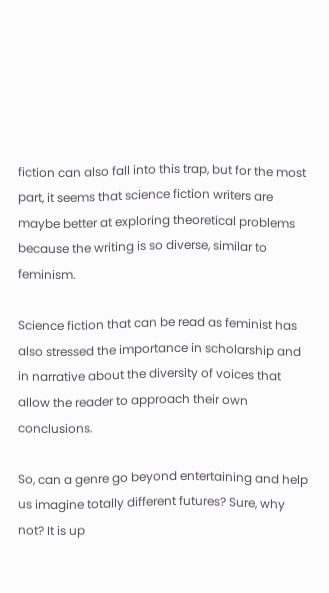fiction can also fall into this trap, but for the most part, it seems that science fiction writers are maybe better at exploring theoretical problems because the writing is so diverse, similar to feminism.

Science fiction that can be read as feminist has also stressed the importance in scholarship and in narrative about the diversity of voices that allow the reader to approach their own conclusions.

So, can a genre go beyond entertaining and help us imagine totally different futures? Sure, why not? It is up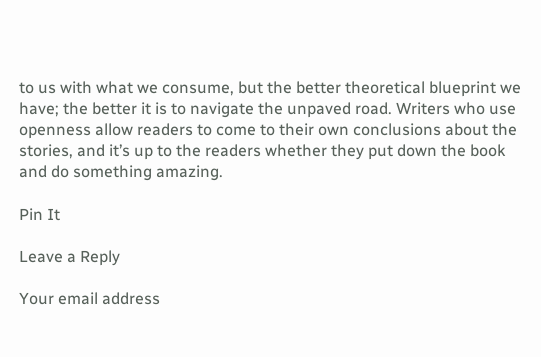to us with what we consume, but the better theoretical blueprint we have; the better it is to navigate the unpaved road. Writers who use openness allow readers to come to their own conclusions about the stories, and it’s up to the readers whether they put down the book and do something amazing.

Pin It

Leave a Reply

Your email address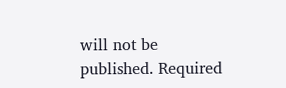will not be published. Required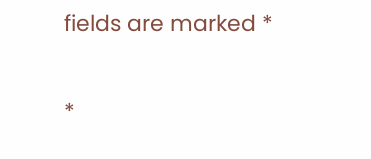fields are marked *

*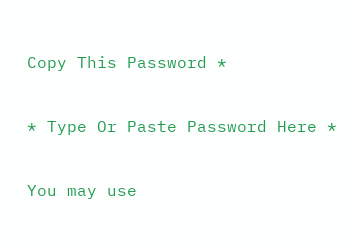Copy This Password *

* Type Or Paste Password Here *

You may use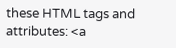these HTML tags and attributes: <a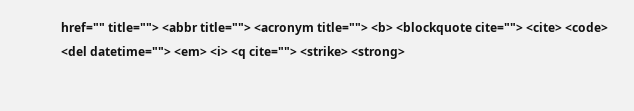href="" title=""> <abbr title=""> <acronym title=""> <b> <blockquote cite=""> <cite> <code> <del datetime=""> <em> <i> <q cite=""> <strike> <strong>